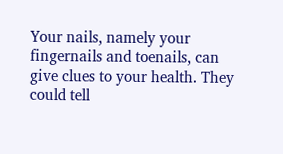Your nails, namely your fingernails and toenails, can give clues to your health. They could tell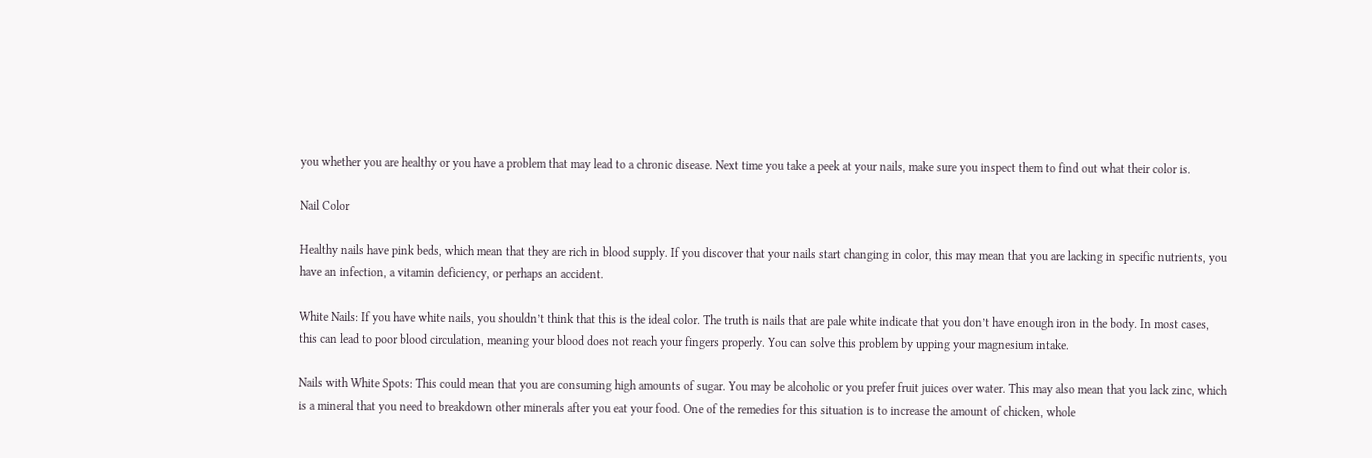you whether you are healthy or you have a problem that may lead to a chronic disease. Next time you take a peek at your nails, make sure you inspect them to find out what their color is.

Nail Color

Healthy nails have pink beds, which mean that they are rich in blood supply. If you discover that your nails start changing in color, this may mean that you are lacking in specific nutrients, you have an infection, a vitamin deficiency, or perhaps an accident.

White Nails: If you have white nails, you shouldn’t think that this is the ideal color. The truth is nails that are pale white indicate that you don’t have enough iron in the body. In most cases, this can lead to poor blood circulation, meaning your blood does not reach your fingers properly. You can solve this problem by upping your magnesium intake.

Nails with White Spots: This could mean that you are consuming high amounts of sugar. You may be alcoholic or you prefer fruit juices over water. This may also mean that you lack zinc, which is a mineral that you need to breakdown other minerals after you eat your food. One of the remedies for this situation is to increase the amount of chicken, whole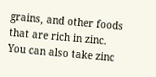grains, and other foods that are rich in zinc. You can also take zinc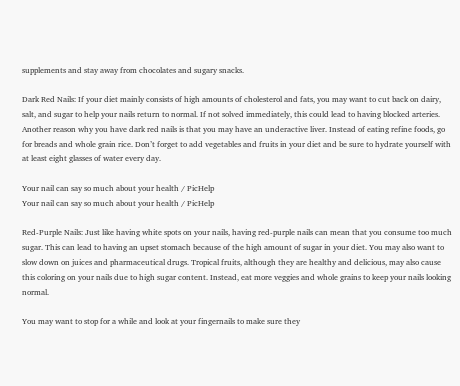supplements and stay away from chocolates and sugary snacks.

Dark Red Nails: If your diet mainly consists of high amounts of cholesterol and fats, you may want to cut back on dairy, salt, and sugar to help your nails return to normal. If not solved immediately, this could lead to having blocked arteries. Another reason why you have dark red nails is that you may have an underactive liver. Instead of eating refine foods, go for breads and whole grain rice. Don’t forget to add vegetables and fruits in your diet and be sure to hydrate yourself with at least eight glasses of water every day.

Your nail can say so much about your health / PicHelp
Your nail can say so much about your health / PicHelp

Red-Purple Nails: Just like having white spots on your nails, having red-purple nails can mean that you consume too much sugar. This can lead to having an upset stomach because of the high amount of sugar in your diet. You may also want to slow down on juices and pharmaceutical drugs. Tropical fruits, although they are healthy and delicious, may also cause this coloring on your nails due to high sugar content. Instead, eat more veggies and whole grains to keep your nails looking normal.

You may want to stop for a while and look at your fingernails to make sure they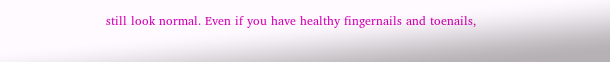still look normal. Even if you have healthy fingernails and toenails,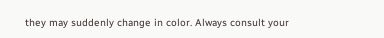they may suddenly change in color. Always consult your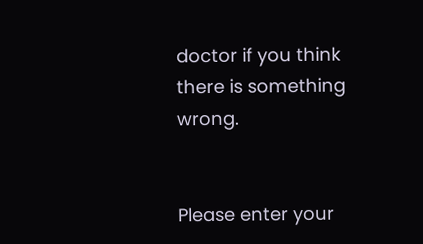doctor if you think there is something wrong.


Please enter your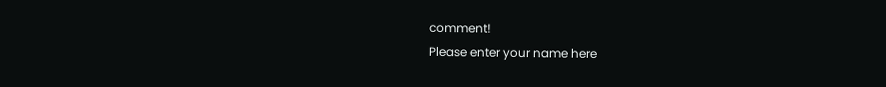comment!
Please enter your name here